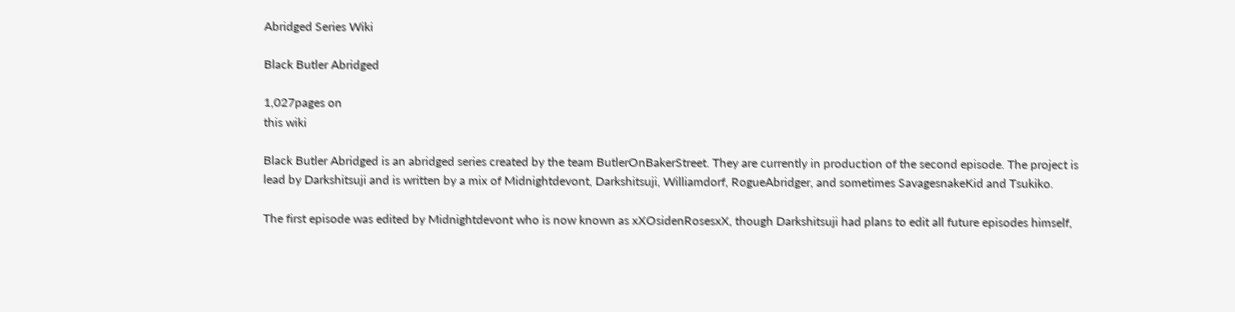Abridged Series Wiki

Black Butler Abridged

1,027pages on
this wiki

Black Butler Abridged is an abridged series created by the team ButlerOnBakerStreet. They are currently in production of the second episode. The project is lead by Darkshitsuji and is written by a mix of Midnightdevont, Darkshitsuji, Williamdorf, RogueAbridger, and sometimes SavagesnakeKid and Tsukiko.

The first episode was edited by Midnightdevont who is now known as xXOsidenRosesxX, though Darkshitsuji had plans to edit all future episodes himself,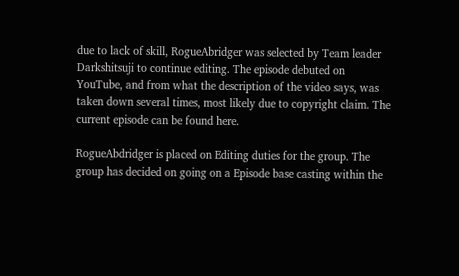due to lack of skill, RogueAbridger was selected by Team leader Darkshitsuji to continue editing. The episode debuted on YouTube, and from what the description of the video says, was taken down several times, most likely due to copyright claim. The current episode can be found here.

RogueAbdridger is placed on Editing duties for the group. The group has decided on going on a Episode base casting within the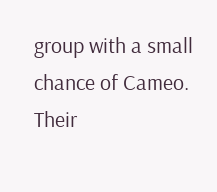group with a small chance of Cameo. Their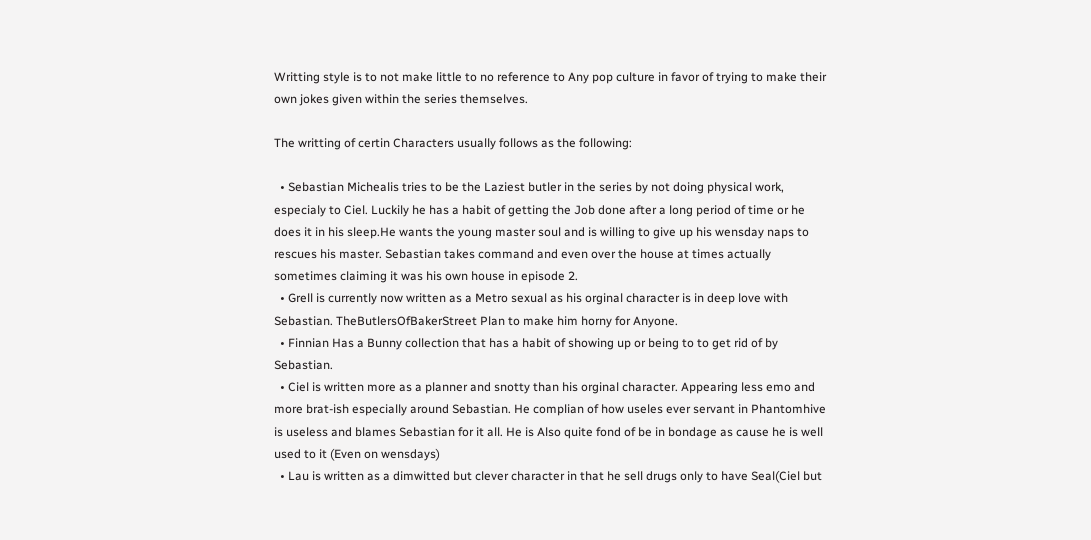Writting style is to not make little to no reference to Any pop culture in favor of trying to make their own jokes given within the series themselves.

The writting of certin Characters usually follows as the following:

  • Sebastian Michealis tries to be the Laziest butler in the series by not doing physical work, especialy to Ciel. Luckily he has a habit of getting the Job done after a long period of time or he does it in his sleep.He wants the young master soul and is willing to give up his wensday naps to rescues his master. Sebastian takes command and even over the house at times actually sometimes claiming it was his own house in episode 2.
  • Grell is currently now written as a Metro sexual as his orginal character is in deep love with Sebastian. TheButlersOfBakerStreet Plan to make him horny for Anyone.
  • Finnian Has a Bunny collection that has a habit of showing up or being to to get rid of by Sebastian.
  • Ciel is written more as a planner and snotty than his orginal character. Appearing less emo and more brat-ish especially around Sebastian. He complian of how useles ever servant in Phantomhive is useless and blames Sebastian for it all. He is Also quite fond of be in bondage as cause he is well used to it (Even on wensdays)
  • Lau is written as a dimwitted but clever character in that he sell drugs only to have Seal(Ciel but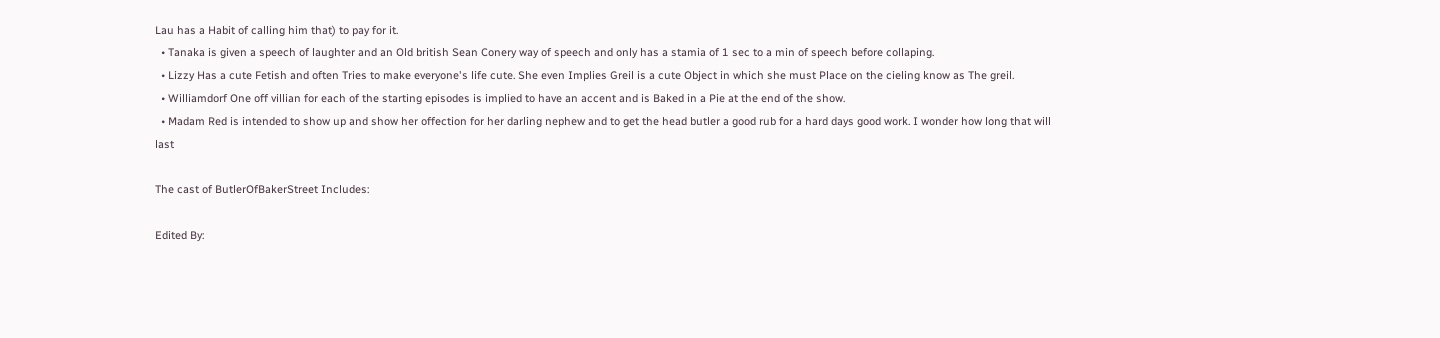Lau has a Habit of calling him that) to pay for it.
  • Tanaka is given a speech of laughter and an Old british Sean Conery way of speech and only has a stamia of 1 sec to a min of speech before collaping.
  • Lizzy Has a cute Fetish and often Tries to make everyone's life cute. She even Implies Greil is a cute Object in which she must Place on the cieling know as The greil.
  • Williamdorf One off villian for each of the starting episodes is implied to have an accent and is Baked in a Pie at the end of the show.
  • Madam Red is intended to show up and show her offection for her darling nephew and to get the head butler a good rub for a hard days good work. I wonder how long that will last

The cast of ButlerOfBakerStreet Includes:

Edited By: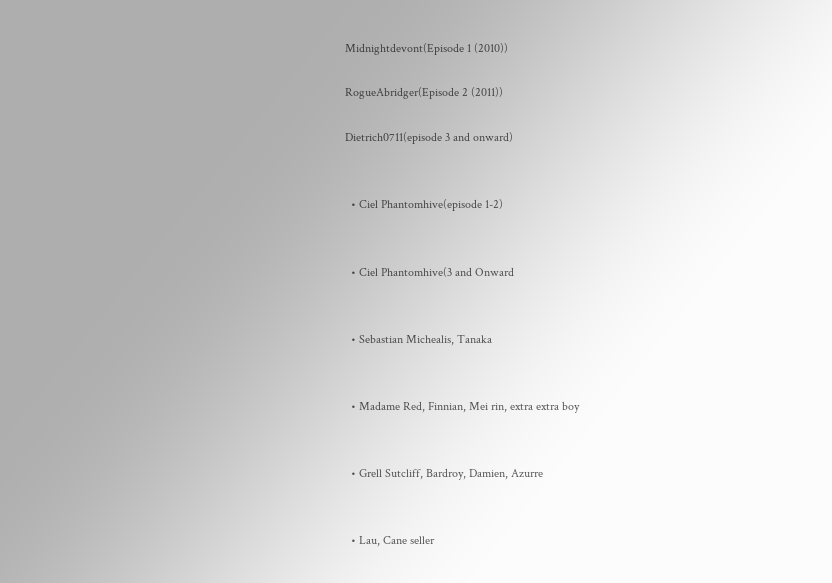Midnightdevont(Episode 1 (2010))

RogueAbridger(Episode 2 (2011))

Dietrich0711(episode 3 and onward)


  • Ciel Phantomhive(episode 1-2)


  • Ciel Phantomhive(3 and Onward


  • Sebastian Michealis, Tanaka


  • Madame Red, Finnian, Mei rin, extra extra boy


  • Grell Sutcliff, Bardroy, Damien, Azurre


  • Lau, Cane seller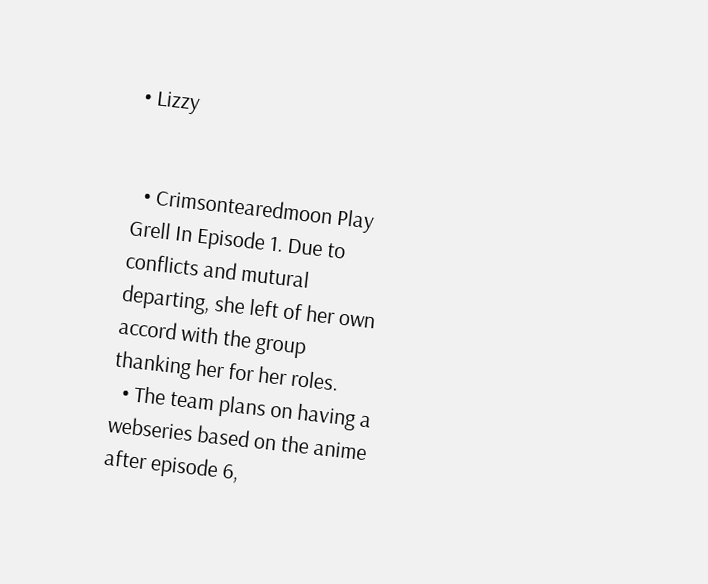• Lizzy


  • Crimsontearedmoon Play Grell In Episode 1. Due to conflicts and mutural departing, she left of her own accord with the group thanking her for her roles.
  • The team plans on having a webseries based on the anime after episode 6,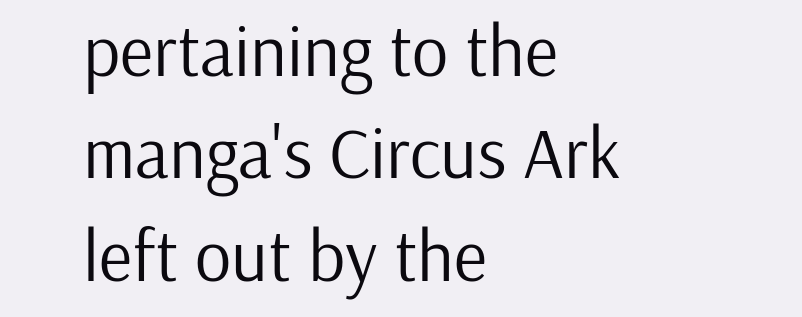pertaining to the manga's Circus Ark left out by the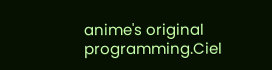anime's original programming.Ciel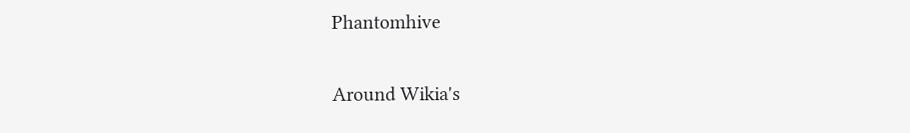Phantomhive

Around Wikia's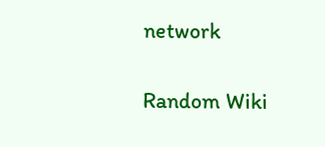network

Random Wiki